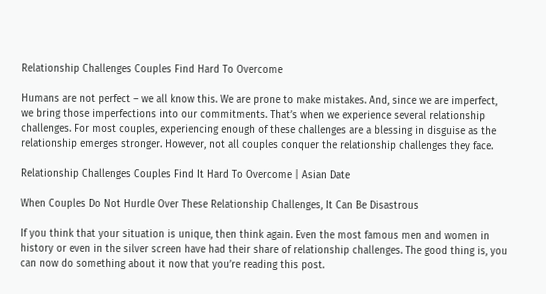Relationship Challenges Couples Find Hard To Overcome

Humans are not perfect – we all know this. We are prone to make mistakes. And, since we are imperfect, we bring those imperfections into our commitments. That’s when we experience several relationship challenges. For most couples, experiencing enough of these challenges are a blessing in disguise as the relationship emerges stronger. However, not all couples conquer the relationship challenges they face.

Relationship Challenges Couples Find It Hard To Overcome | Asian Date

When Couples Do Not Hurdle Over These Relationship Challenges, It Can Be Disastrous

If you think that your situation is unique, then think again. Even the most famous men and women in history or even in the silver screen have had their share of relationship challenges. The good thing is, you can now do something about it now that you’re reading this post.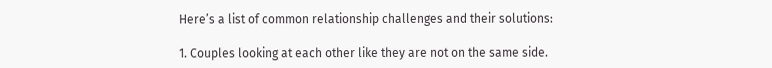Here’s a list of common relationship challenges and their solutions:

1. Couples looking at each other like they are not on the same side.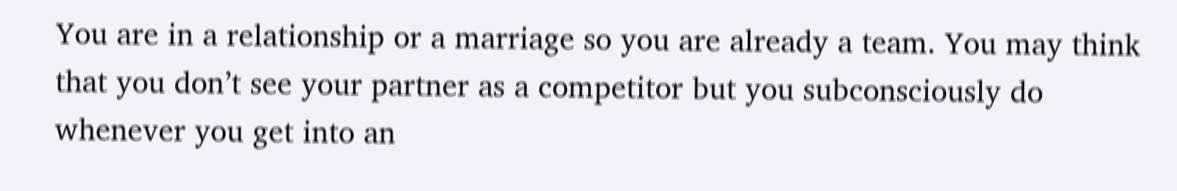You are in a relationship or a marriage so you are already a team. You may think that you don’t see your partner as a competitor but you subconsciously do whenever you get into an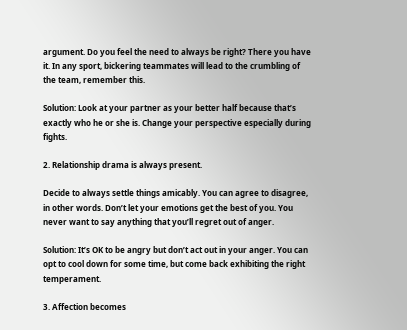argument. Do you feel the need to always be right? There you have it. In any sport, bickering teammates will lead to the crumbling of the team, remember this.

Solution: Look at your partner as your better half because that’s exactly who he or she is. Change your perspective especially during fights.

2. Relationship drama is always present.

Decide to always settle things amicably. You can agree to disagree, in other words. Don’t let your emotions get the best of you. You never want to say anything that you’ll regret out of anger.

Solution: It’s OK to be angry but don’t act out in your anger. You can opt to cool down for some time, but come back exhibiting the right temperament.

3. Affection becomes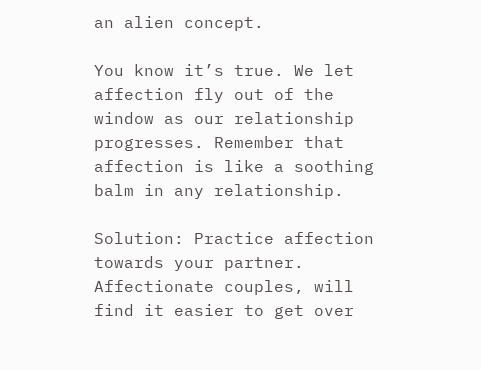an alien concept.

You know it’s true. We let affection fly out of the window as our relationship progresses. Remember that affection is like a soothing balm in any relationship.

Solution: Practice affection towards your partner. Affectionate couples, will find it easier to get over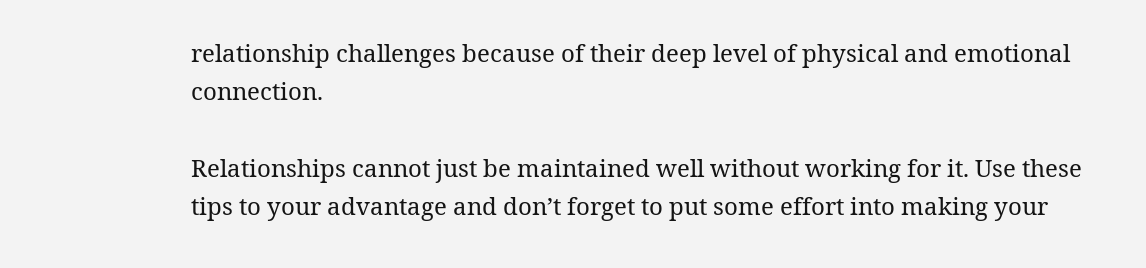relationship challenges because of their deep level of physical and emotional connection.

Relationships cannot just be maintained well without working for it. Use these tips to your advantage and don’t forget to put some effort into making your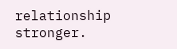relationship stronger.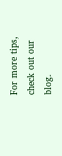For more tips, check out our blog.